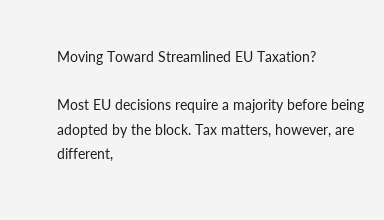Moving Toward Streamlined EU Taxation?

Most EU decisions require a majority before being adopted by the block. Tax matters, however, are different,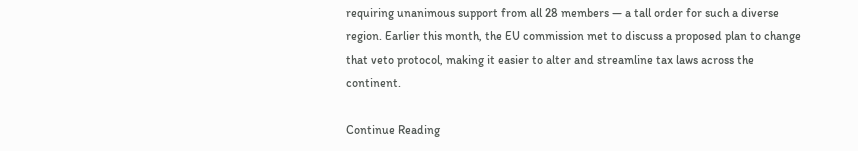requiring unanimous support from all 28 members — a tall order for such a diverse region. Earlier this month, the EU commission met to discuss a proposed plan to change that veto protocol, making it easier to alter and streamline tax laws across the continent.

Continue Reading